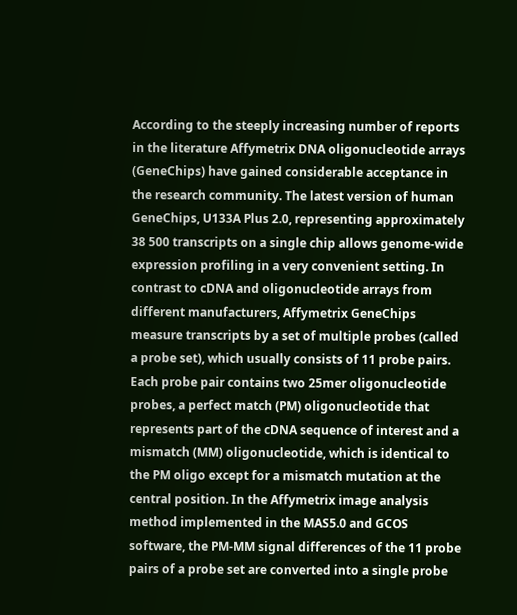According to the steeply increasing number of reports in the literature Affymetrix DNA oligonucleotide arrays (GeneChips) have gained considerable acceptance in the research community. The latest version of human GeneChips, U133A Plus 2.0, representing approximately 38 500 transcripts on a single chip allows genome-wide expression profiling in a very convenient setting. In contrast to cDNA and oligonucleotide arrays from different manufacturers, Affymetrix GeneChips measure transcripts by a set of multiple probes (called a probe set), which usually consists of 11 probe pairs. Each probe pair contains two 25mer oligonucleotide probes, a perfect match (PM) oligonucleotide that represents part of the cDNA sequence of interest and a mismatch (MM) oligonucleotide, which is identical to the PM oligo except for a mismatch mutation at the central position. In the Affymetrix image analysis method implemented in the MAS5.0 and GCOS software, the PM-MM signal differences of the 11 probe pairs of a probe set are converted into a single probe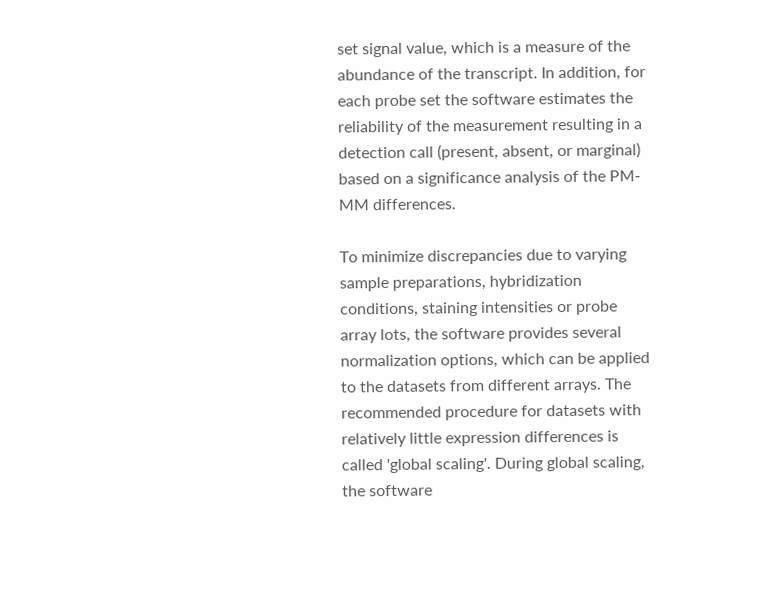set signal value, which is a measure of the abundance of the transcript. In addition, for each probe set the software estimates the reliability of the measurement resulting in a detection call (present, absent, or marginal) based on a significance analysis of the PM-MM differences.

To minimize discrepancies due to varying sample preparations, hybridization conditions, staining intensities or probe array lots, the software provides several normalization options, which can be applied to the datasets from different arrays. The recommended procedure for datasets with relatively little expression differences is called 'global scaling'. During global scaling, the software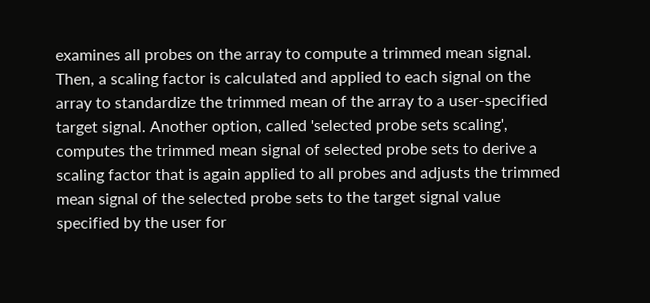examines all probes on the array to compute a trimmed mean signal. Then, a scaling factor is calculated and applied to each signal on the array to standardize the trimmed mean of the array to a user-specified target signal. Another option, called 'selected probe sets scaling', computes the trimmed mean signal of selected probe sets to derive a scaling factor that is again applied to all probes and adjusts the trimmed mean signal of the selected probe sets to the target signal value specified by the user for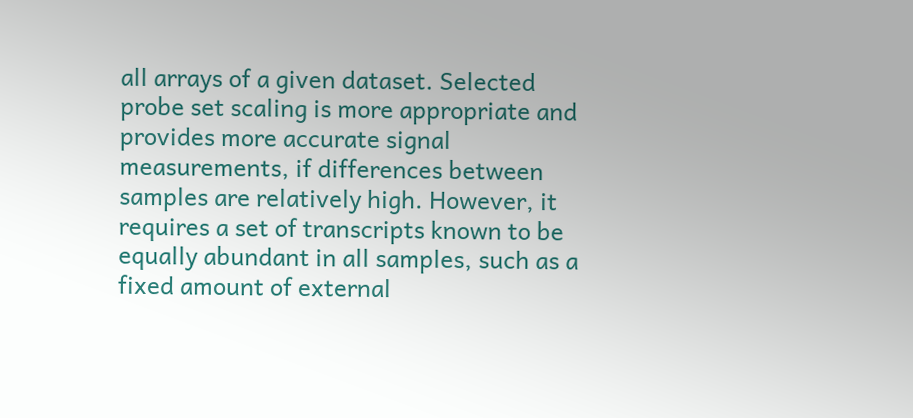all arrays of a given dataset. Selected probe set scaling is more appropriate and provides more accurate signal measurements, if differences between samples are relatively high. However, it requires a set of transcripts known to be equally abundant in all samples, such as a fixed amount of external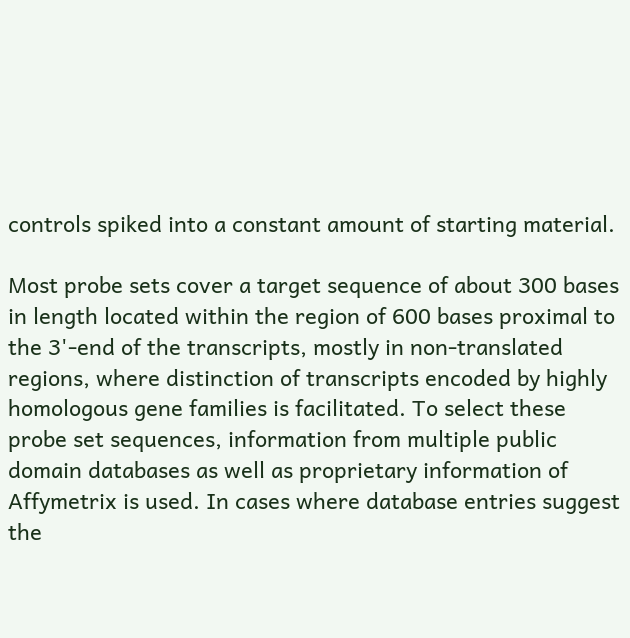controls spiked into a constant amount of starting material.

Most probe sets cover a target sequence of about 300 bases in length located within the region of 600 bases proximal to the 3'-end of the transcripts, mostly in non-translated regions, where distinction of transcripts encoded by highly homologous gene families is facilitated. To select these probe set sequences, information from multiple public domain databases as well as proprietary information of Affymetrix is used. In cases where database entries suggest the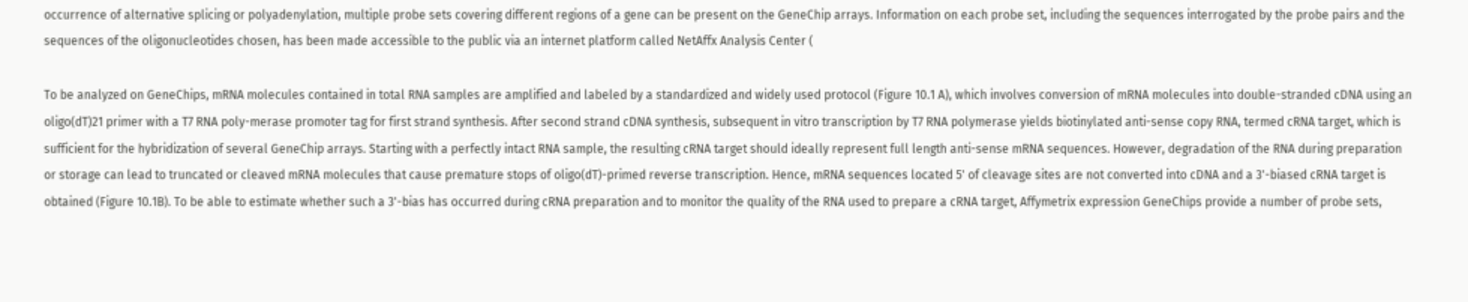occurrence of alternative splicing or polyadenylation, multiple probe sets covering different regions of a gene can be present on the GeneChip arrays. Information on each probe set, including the sequences interrogated by the probe pairs and the sequences of the oligonucleotides chosen, has been made accessible to the public via an internet platform called NetAffx Analysis Center (

To be analyzed on GeneChips, mRNA molecules contained in total RNA samples are amplified and labeled by a standardized and widely used protocol (Figure 10.1 A), which involves conversion of mRNA molecules into double-stranded cDNA using an oligo(dT)21 primer with a T7 RNA poly-merase promoter tag for first strand synthesis. After second strand cDNA synthesis, subsequent in vitro transcription by T7 RNA polymerase yields biotinylated anti-sense copy RNA, termed cRNA target, which is sufficient for the hybridization of several GeneChip arrays. Starting with a perfectly intact RNA sample, the resulting cRNA target should ideally represent full length anti-sense mRNA sequences. However, degradation of the RNA during preparation or storage can lead to truncated or cleaved mRNA molecules that cause premature stops of oligo(dT)-primed reverse transcription. Hence, mRNA sequences located 5' of cleavage sites are not converted into cDNA and a 3'-biased cRNA target is obtained (Figure 10.1B). To be able to estimate whether such a 3'-bias has occurred during cRNA preparation and to monitor the quality of the RNA used to prepare a cRNA target, Affymetrix expression GeneChips provide a number of probe sets,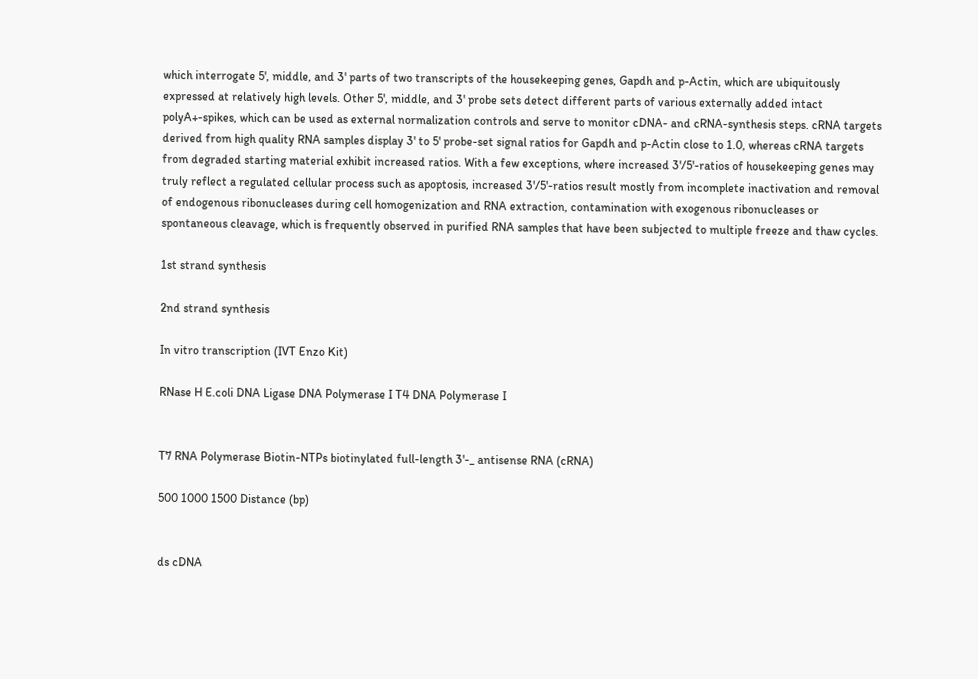which interrogate 5', middle, and 3' parts of two transcripts of the housekeeping genes, Gapdh and p-Actin, which are ubiquitously expressed at relatively high levels. Other 5', middle, and 3' probe sets detect different parts of various externally added intact polyA+-spikes, which can be used as external normalization controls and serve to monitor cDNA- and cRNA-synthesis steps. cRNA targets derived from high quality RNA samples display 3' to 5' probe-set signal ratios for Gapdh and p-Actin close to 1.0, whereas cRNA targets from degraded starting material exhibit increased ratios. With a few exceptions, where increased 3'/5'-ratios of housekeeping genes may truly reflect a regulated cellular process such as apoptosis, increased 3'/5'-ratios result mostly from incomplete inactivation and removal of endogenous ribonucleases during cell homogenization and RNA extraction, contamination with exogenous ribonucleases or spontaneous cleavage, which is frequently observed in purified RNA samples that have been subjected to multiple freeze and thaw cycles.

1st strand synthesis

2nd strand synthesis

In vitro transcription (IVT Enzo Kit)

RNase H E.coli DNA Ligase DNA Polymerase I T4 DNA Polymerase I


T7 RNA Polymerase Biotin-NTPs biotinylated full-length 3'-_ antisense RNA (cRNA)

500 1000 1500 Distance (bp)


ds cDNA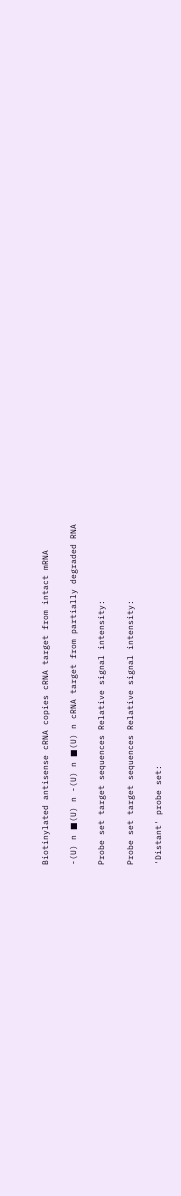Biotinylated antisense cRNA copies cRNA target from intact mRNA

-(U) n ■(U) n -(U) n ■(U) n cRNA target from partially degraded RNA

Probe set target sequences Relative signal intensity:

Probe set target sequences Relative signal intensity:

'Distant' probe set: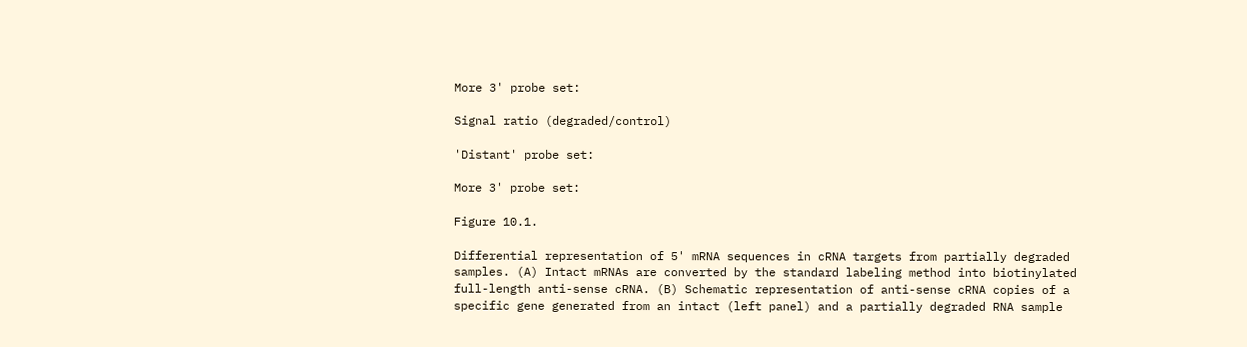More 3' probe set:

Signal ratio (degraded/control)

'Distant' probe set:

More 3' probe set:

Figure 10.1.

Differential representation of 5' mRNA sequences in cRNA targets from partially degraded samples. (A) Intact mRNAs are converted by the standard labeling method into biotinylated full-length anti-sense cRNA. (B) Schematic representation of anti-sense cRNA copies of a specific gene generated from an intact (left panel) and a partially degraded RNA sample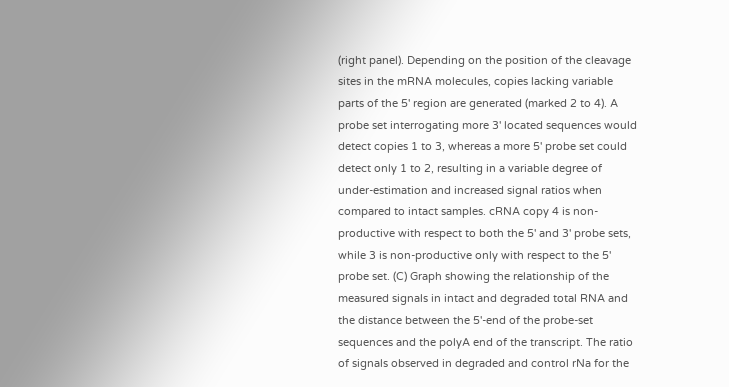(right panel). Depending on the position of the cleavage sites in the mRNA molecules, copies lacking variable parts of the 5' region are generated (marked 2 to 4). A probe set interrogating more 3' located sequences would detect copies 1 to 3, whereas a more 5' probe set could detect only 1 to 2, resulting in a variable degree of under-estimation and increased signal ratios when compared to intact samples. cRNA copy 4 is non-productive with respect to both the 5' and 3' probe sets, while 3 is non-productive only with respect to the 5' probe set. (C) Graph showing the relationship of the measured signals in intact and degraded total RNA and the distance between the 5'-end of the probe-set sequences and the polyA end of the transcript. The ratio of signals observed in degraded and control rNa for the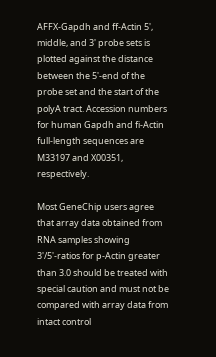AFFX-Gapdh and ff-Actin 5', middle, and 3' probe sets is plotted against the distance between the 5'-end of the probe set and the start of the polyA tract. Accession numbers for human Gapdh and fi-Actin full-length sequences are M33197 and X00351, respectively.

Most GeneChip users agree that array data obtained from RNA samples showing 3'/5'-ratios for p-Actin greater than 3.0 should be treated with special caution and must not be compared with array data from intact control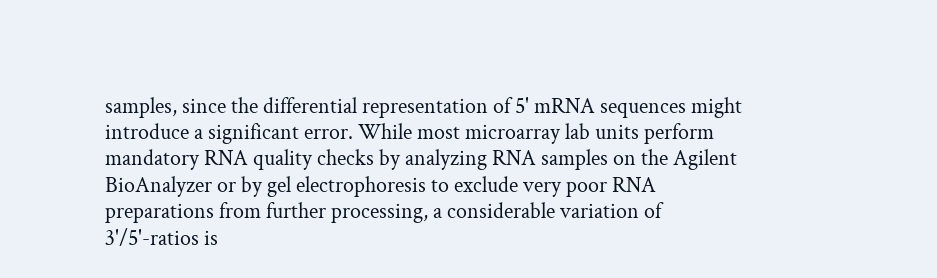samples, since the differential representation of 5' mRNA sequences might introduce a significant error. While most microarray lab units perform mandatory RNA quality checks by analyzing RNA samples on the Agilent BioAnalyzer or by gel electrophoresis to exclude very poor RNA preparations from further processing, a considerable variation of 3'/5'-ratios is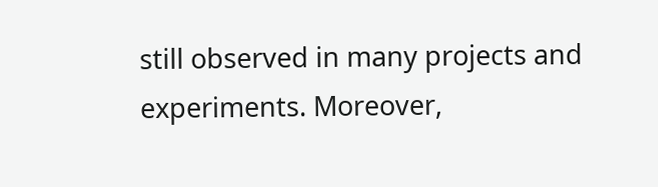still observed in many projects and experiments. Moreover,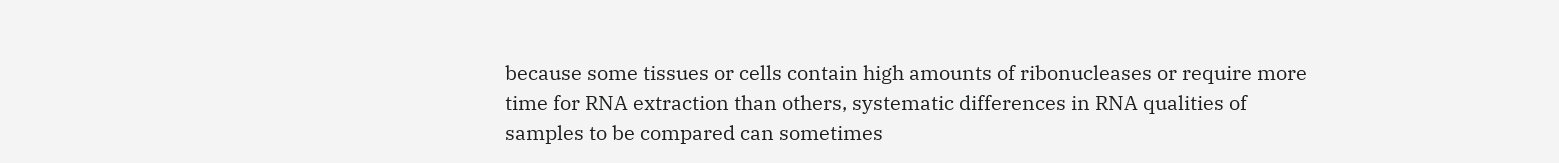because some tissues or cells contain high amounts of ribonucleases or require more time for RNA extraction than others, systematic differences in RNA qualities of samples to be compared can sometimes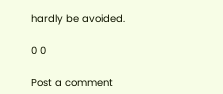hardly be avoided.

0 0

Post a comment